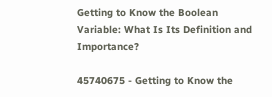Getting to Know the Boolean Variable: What Is Its Definition and Importance?

45740675 - Getting to Know the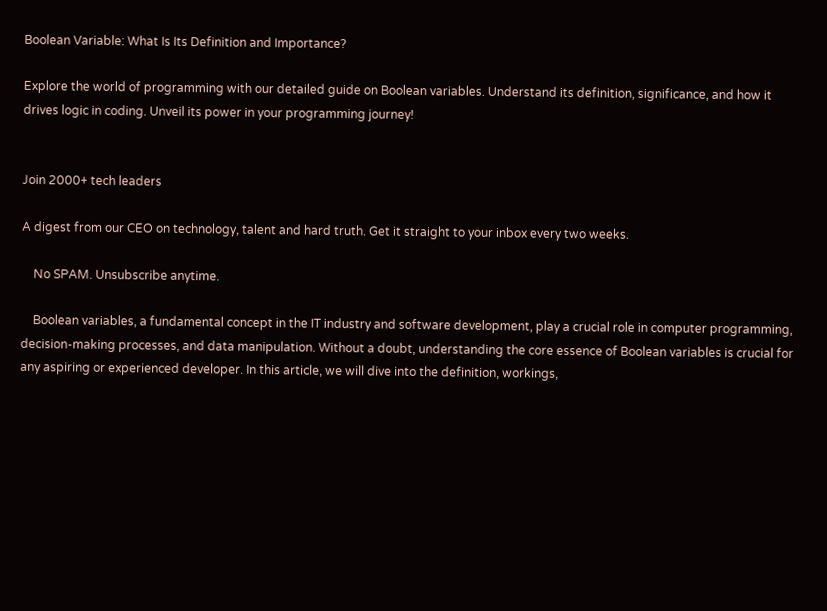Boolean Variable: What Is Its Definition and Importance?

Explore the world of programming with our detailed guide on Boolean variables. Understand its definition, significance, and how it drives logic in coding. Unveil its power in your programming journey!


Join 2000+ tech leaders

A digest from our CEO on technology, talent and hard truth. Get it straight to your inbox every two weeks.

    No SPAM. Unsubscribe anytime.

    Boolean variables, a fundamental concept in the IT industry and software development, play a crucial role in computer programming, decision-making processes, and data manipulation. Without a doubt, understanding the core essence of Boolean variables is crucial for any aspiring or experienced developer. In this article, we will dive into the definition, workings,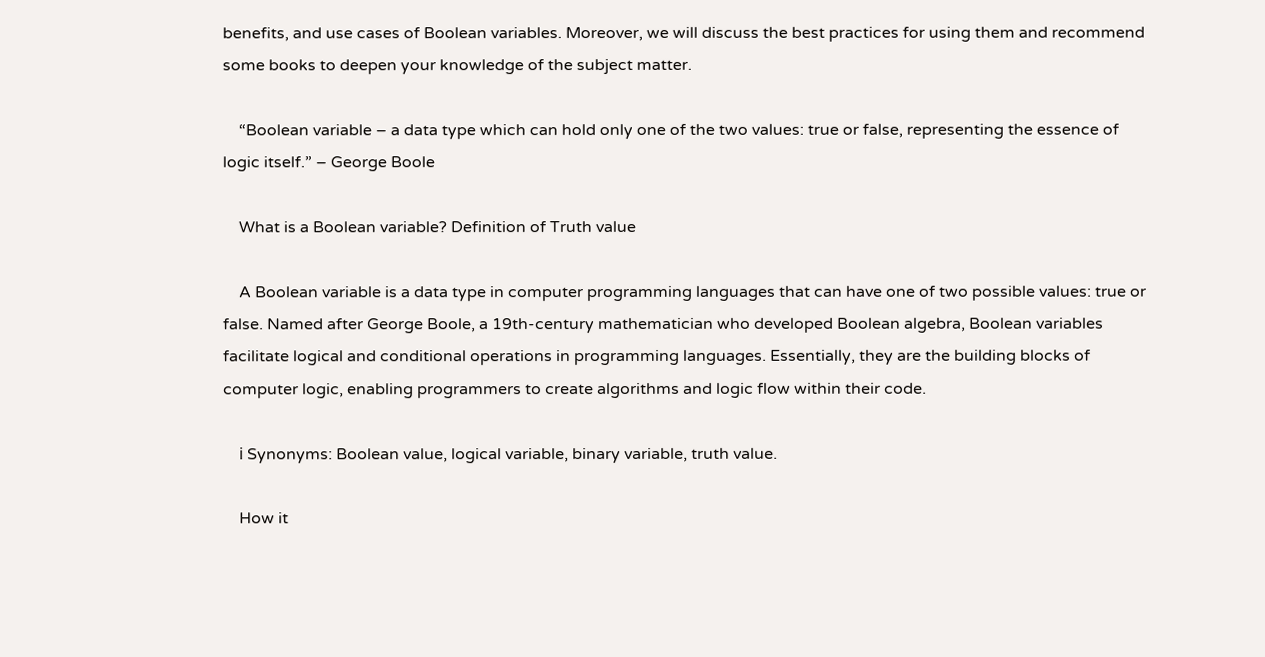benefits, and use cases of Boolean variables. Moreover, we will discuss the best practices for using them and recommend some books to deepen your knowledge of the subject matter.

    “Boolean variable – a data type which can hold only one of the two values: true or false, representing the essence of logic itself.” – George Boole

    What is a Boolean variable? Definition of Truth value

    A Boolean variable is a data type in computer programming languages that can have one of two possible values: true or false. Named after George Boole, a 19th-century mathematician who developed Boolean algebra, Boolean variables facilitate logical and conditional operations in programming languages. Essentially, they are the building blocks of computer logic, enabling programmers to create algorithms and logic flow within their code.

    ℹ Synonyms: Boolean value, logical variable, binary variable, truth value.

    How it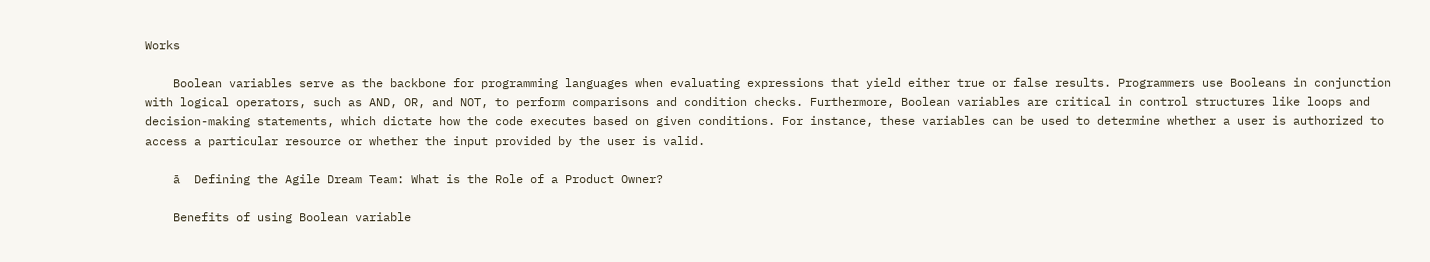Works

    Boolean variables serve as the backbone for programming languages when evaluating expressions that yield either true or false results. Programmers use Booleans in conjunction with logical operators, such as AND, OR, and NOT, to perform comparisons and condition checks. Furthermore, Boolean variables are critical in control structures like loops and decision-making statements, which dictate how the code executes based on given conditions. For instance, these variables can be used to determine whether a user is authorized to access a particular resource or whether the input provided by the user is valid.

    ā  Defining the Agile Dream Team: What is the Role of a Product Owner?

    Benefits of using Boolean variable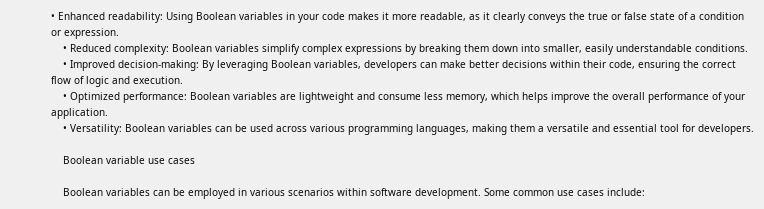• Enhanced readability: Using Boolean variables in your code makes it more readable, as it clearly conveys the true or false state of a condition or expression.
    • Reduced complexity: Boolean variables simplify complex expressions by breaking them down into smaller, easily understandable conditions.
    • Improved decision-making: By leveraging Boolean variables, developers can make better decisions within their code, ensuring the correct flow of logic and execution.
    • Optimized performance: Boolean variables are lightweight and consume less memory, which helps improve the overall performance of your application.
    • Versatility: Boolean variables can be used across various programming languages, making them a versatile and essential tool for developers.

    Boolean variable use cases

    Boolean variables can be employed in various scenarios within software development. Some common use cases include: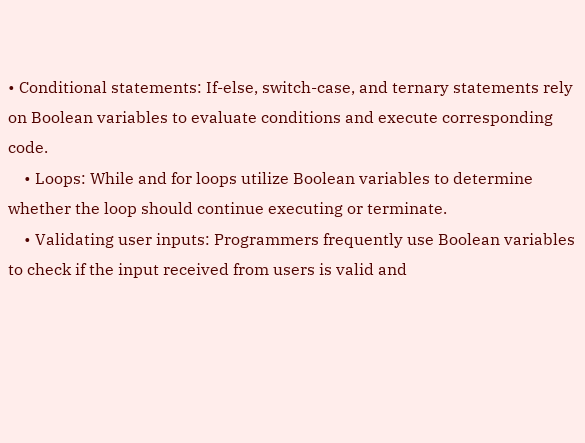• Conditional statements: If-else, switch-case, and ternary statements rely on Boolean variables to evaluate conditions and execute corresponding code.
    • Loops: While and for loops utilize Boolean variables to determine whether the loop should continue executing or terminate.
    • Validating user inputs: Programmers frequently use Boolean variables to check if the input received from users is valid and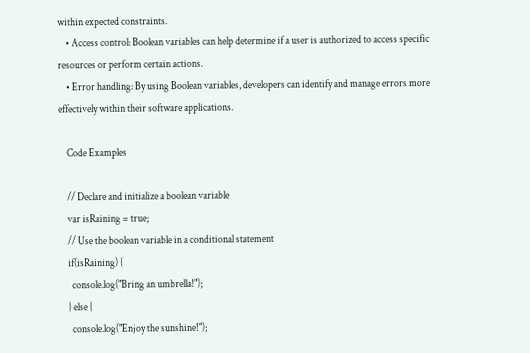within expected constraints.
    • Access control: Boolean variables can help determine if a user is authorized to access specific resources or perform certain actions.
    • Error handling: By using Boolean variables, developers can identify and manage errors more effectively within their software applications.

    Code Examples

    // Declare and initialize a boolean variable
    var isRaining = true;
    // Use the boolean variable in a conditional statement
    if(isRaining) {
      console.log("Bring an umbrella!");
    } else {
      console.log("Enjoy the sunshine!");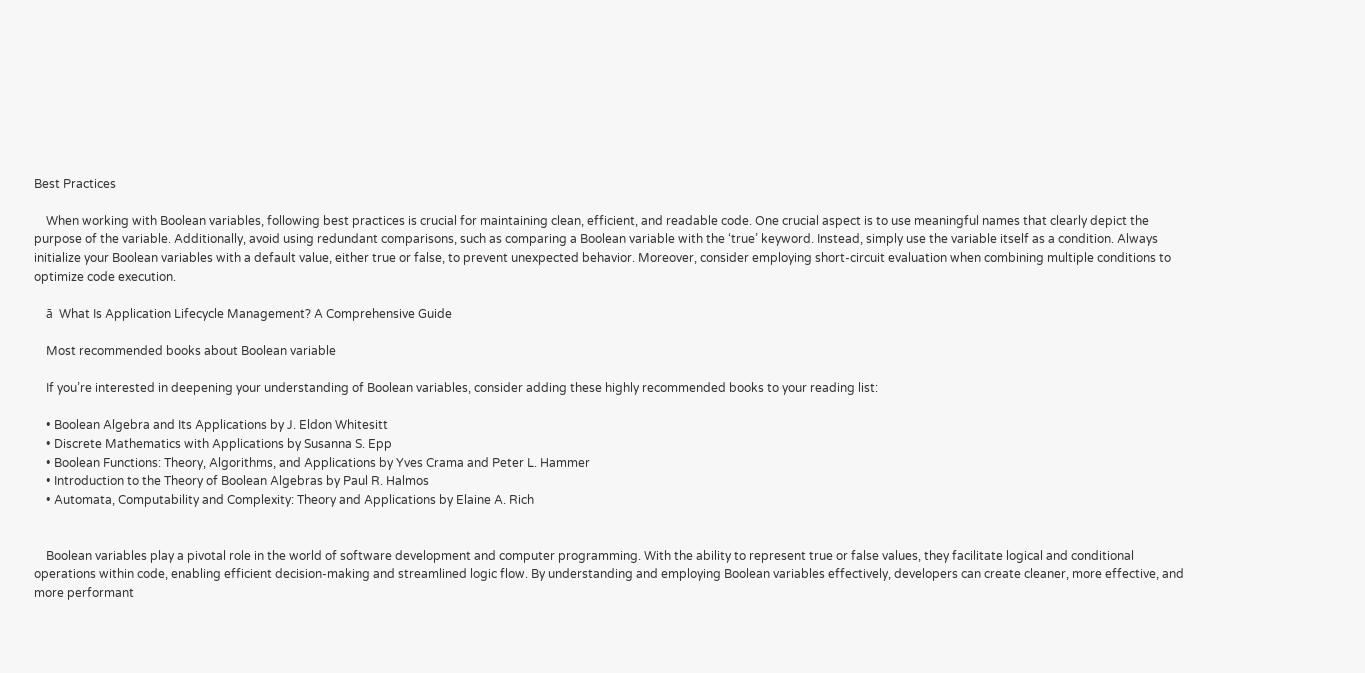Best Practices

    When working with Boolean variables, following best practices is crucial for maintaining clean, efficient, and readable code. One crucial aspect is to use meaningful names that clearly depict the purpose of the variable. Additionally, avoid using redundant comparisons, such as comparing a Boolean variable with the ‘true’ keyword. Instead, simply use the variable itself as a condition. Always initialize your Boolean variables with a default value, either true or false, to prevent unexpected behavior. Moreover, consider employing short-circuit evaluation when combining multiple conditions to optimize code execution.

    ā  What Is Application Lifecycle Management? A Comprehensive Guide

    Most recommended books about Boolean variable

    If you’re interested in deepening your understanding of Boolean variables, consider adding these highly recommended books to your reading list:

    • Boolean Algebra and Its Applications by J. Eldon Whitesitt
    • Discrete Mathematics with Applications by Susanna S. Epp
    • Boolean Functions: Theory, Algorithms, and Applications by Yves Crama and Peter L. Hammer
    • Introduction to the Theory of Boolean Algebras by Paul R. Halmos
    • Automata, Computability and Complexity: Theory and Applications by Elaine A. Rich


    Boolean variables play a pivotal role in the world of software development and computer programming. With the ability to represent true or false values, they facilitate logical and conditional operations within code, enabling efficient decision-making and streamlined logic flow. By understanding and employing Boolean variables effectively, developers can create cleaner, more effective, and more performant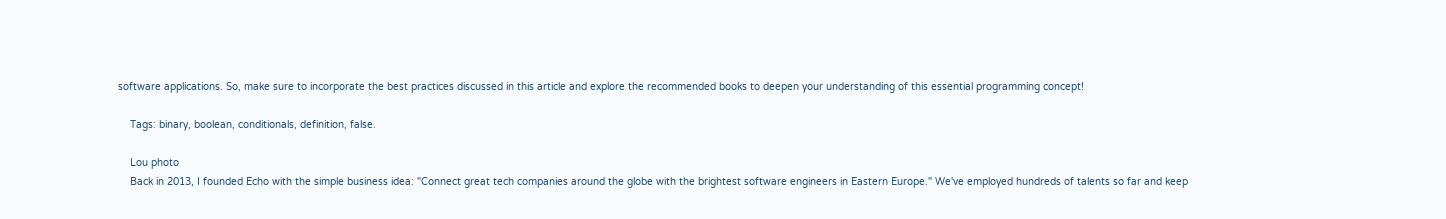software applications. So, make sure to incorporate the best practices discussed in this article and explore the recommended books to deepen your understanding of this essential programming concept!

    Tags: binary, boolean, conditionals, definition, false.

    Lou photo
    Back in 2013, I founded Echo with the simple business idea: "Connect great tech companies around the globe with the brightest software engineers in Eastern Europe." We've employed hundreds of talents so far and keep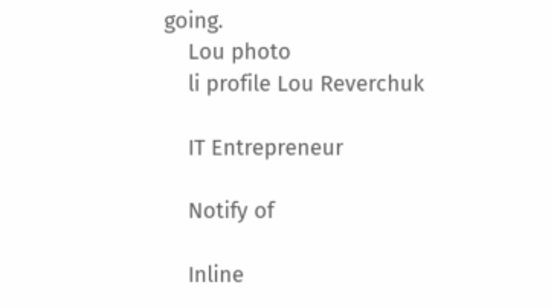going.
    Lou photo
    li profile Lou Reverchuk

    IT Entrepreneur

    Notify of

    Inline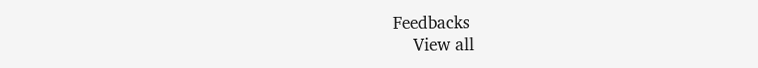Feedbacks
    View all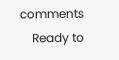comments
    Ready to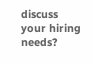discuss your hiring needs?